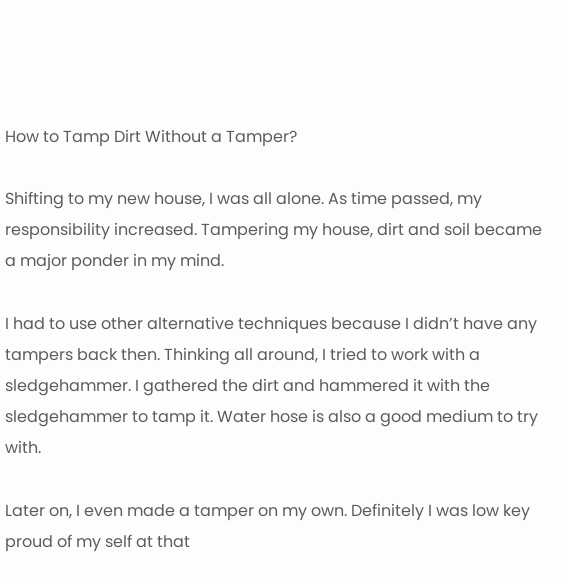How to Tamp Dirt Without a Tamper?

Shifting to my new house, I was all alone. As time passed, my responsibility increased. Tampering my house, dirt and soil became a major ponder in my mind.

I had to use other alternative techniques because I didn’t have any tampers back then. Thinking all around, I tried to work with a sledgehammer. I gathered the dirt and hammered it with the sledgehammer to tamp it. Water hose is also a good medium to try with.

Later on, I even made a tamper on my own. Definitely I was low key proud of my self at that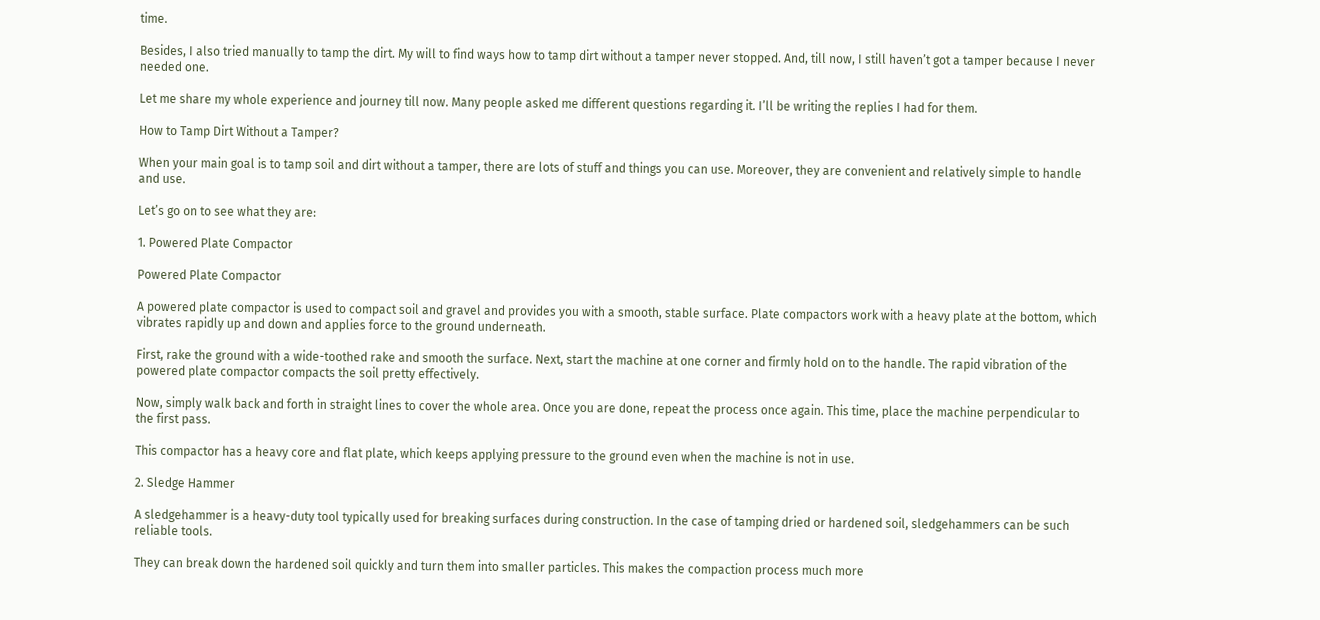time.

Besides, I also tried manually to tamp the dirt. My will to find ways how to tamp dirt without a tamper never stopped. And, till now, I still haven’t got a tamper because I never needed one.

Let me share my whole experience and journey till now. Many people asked me different questions regarding it. I’ll be writing the replies I had for them.

How to Tamp Dirt Without a Tamper?

When your main goal is to tamp soil and dirt without a tamper, there are lots of stuff and things you can use. Moreover, they are convenient and relatively simple to handle and use.

Let’s go on to see what they are:

1. Powered Plate Compactor

Powered Plate Compactor

A powered plate compactor is used to compact soil and gravel and provides you with a smooth, stable surface. Plate compactors work with a heavy plate at the bottom, which vibrates rapidly up and down and applies force to the ground underneath.

First, rake the ground with a wide-toothed rake and smooth the surface. Next, start the machine at one corner and firmly hold on to the handle. The rapid vibration of the powered plate compactor compacts the soil pretty effectively.

Now, simply walk back and forth in straight lines to cover the whole area. Once you are done, repeat the process once again. This time, place the machine perpendicular to the first pass.

This compactor has a heavy core and flat plate, which keeps applying pressure to the ground even when the machine is not in use.

2. Sledge Hammer

A sledgehammer is a heavy-duty tool typically used for breaking surfaces during construction. In the case of tamping dried or hardened soil, sledgehammers can be such reliable tools.

They can break down the hardened soil quickly and turn them into smaller particles. This makes the compaction process much more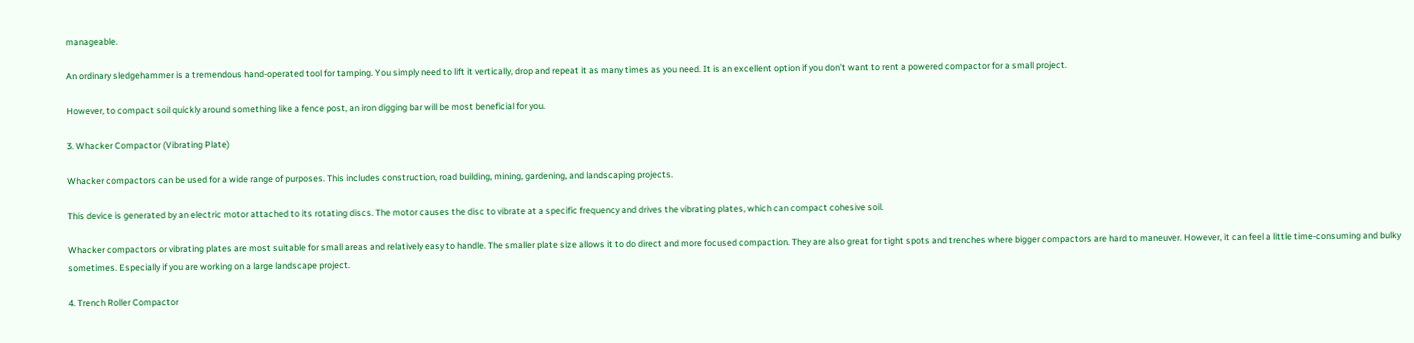manageable.

An ordinary sledgehammer is a tremendous hand-operated tool for tamping. You simply need to lift it vertically, drop and repeat it as many times as you need. It is an excellent option if you don’t want to rent a powered compactor for a small project.

However, to compact soil quickly around something like a fence post, an iron digging bar will be most beneficial for you.

3. Whacker Compactor (Vibrating Plate)

Whacker compactors can be used for a wide range of purposes. This includes construction, road building, mining, gardening, and landscaping projects.

This device is generated by an electric motor attached to its rotating discs. The motor causes the disc to vibrate at a specific frequency and drives the vibrating plates, which can compact cohesive soil.

Whacker compactors or vibrating plates are most suitable for small areas and relatively easy to handle. The smaller plate size allows it to do direct and more focused compaction. They are also great for tight spots and trenches where bigger compactors are hard to maneuver. However, it can feel a little time-consuming and bulky sometimes. Especially if you are working on a large landscape project.

4. Trench Roller Compactor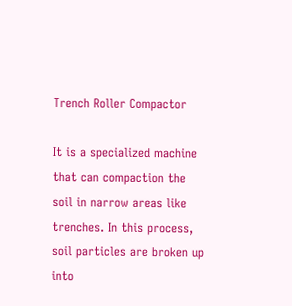Trench Roller Compactor

It is a specialized machine that can compaction the soil in narrow areas like trenches. In this process, soil particles are broken up into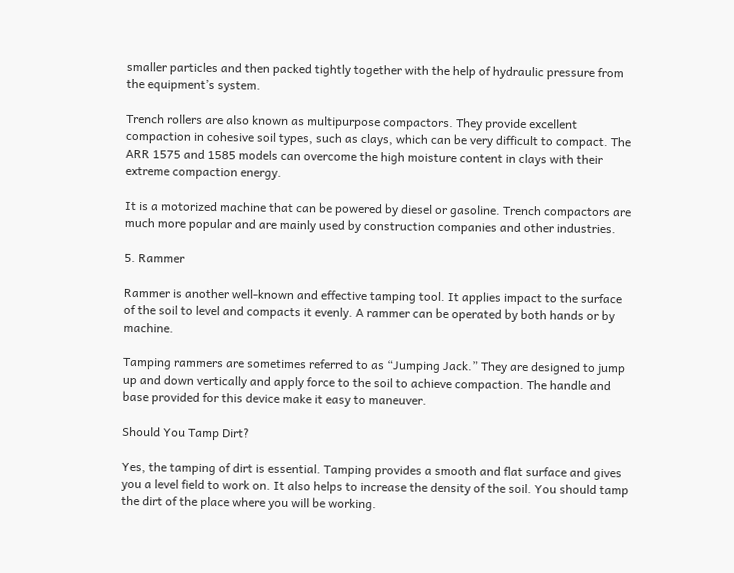smaller particles and then packed tightly together with the help of hydraulic pressure from the equipment’s system.

Trench rollers are also known as multipurpose compactors. They provide excellent compaction in cohesive soil types, such as clays, which can be very difficult to compact. The ARR 1575 and 1585 models can overcome the high moisture content in clays with their extreme compaction energy.

It is a motorized machine that can be powered by diesel or gasoline. Trench compactors are much more popular and are mainly used by construction companies and other industries.

5. Rammer

Rammer is another well-known and effective tamping tool. It applies impact to the surface of the soil to level and compacts it evenly. A rammer can be operated by both hands or by machine.

Tamping rammers are sometimes referred to as “Jumping Jack.” They are designed to jump up and down vertically and apply force to the soil to achieve compaction. The handle and base provided for this device make it easy to maneuver.

Should You Tamp Dirt?

Yes, the tamping of dirt is essential. Tamping provides a smooth and flat surface and gives you a level field to work on. It also helps to increase the density of the soil. You should tamp the dirt of the place where you will be working.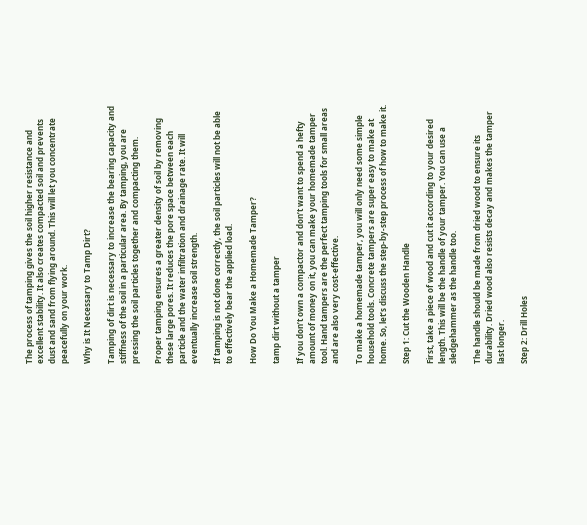The process of tamping gives the soil higher resistance and excellent stability. It also creates compacted soil and prevents dust and sand from flying around. This will let you concentrate peacefully on your work.

Why is It Necessary to Tamp Dirt?

Tamping of dirt is necessary to increase the bearing capacity and stiffness of the soil in a particular area. By tamping, you are pressing the soil particles together and compacting them.

Proper tamping ensures a greater density of soil by removing these large pores. It reduces the pore space between each particle and the water infiltration and drainage rate. It will eventually increase soil strength.

If tamping is not done correctly, the soil particles will not be able to effectively bear the applied load.

How Do You Make a Homemade Tamper?

tamp dirt without a tamper

If you don’t own a compactor and don’t want to spend a hefty amount of money on it, you can make your homemade tamper tool. Hand tampers are the perfect tamping tools for small areas and are also very cost-effective.

To make a homemade tamper, you will only need some simple household tools. Concrete tampers are super easy to make at home. So, let’s discuss the step-by-step process of how to make it.

Step 1: Cut the Wooden Handle

First, take a piece of wood and cut it according to your desired length. This will be the handle of your tamper. You can use a sledgehammer as the handle too.

The handle should be made from dried wood to ensure its durability. Dried wood also resists decay and makes the tamper last longer.

Step 2: Drill Holes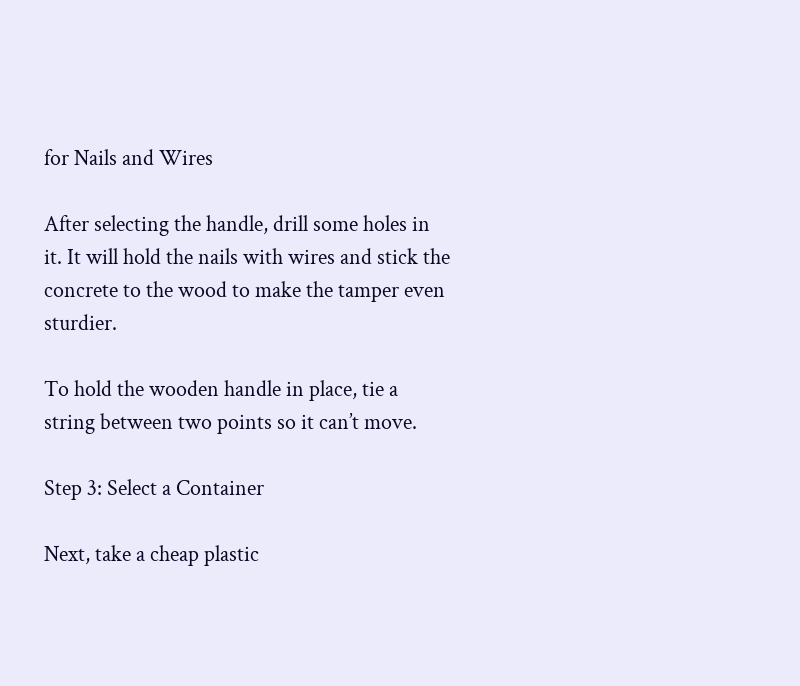for Nails and Wires

After selecting the handle, drill some holes in it. It will hold the nails with wires and stick the concrete to the wood to make the tamper even sturdier.

To hold the wooden handle in place, tie a string between two points so it can’t move.

Step 3: Select a Container

Next, take a cheap plastic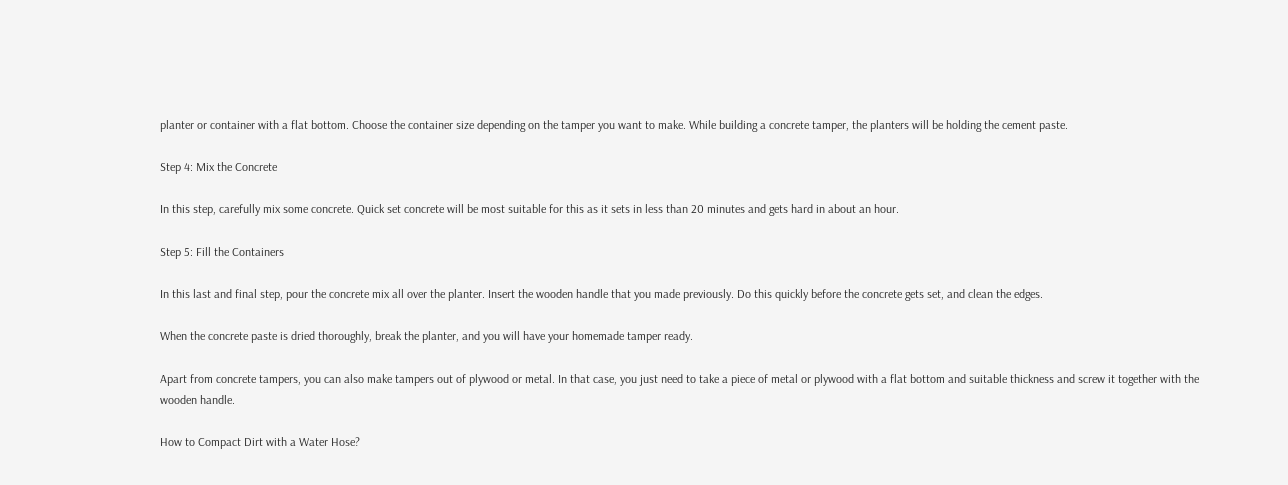planter or container with a flat bottom. Choose the container size depending on the tamper you want to make. While building a concrete tamper, the planters will be holding the cement paste.

Step 4: Mix the Concrete

In this step, carefully mix some concrete. Quick set concrete will be most suitable for this as it sets in less than 20 minutes and gets hard in about an hour.

Step 5: Fill the Containers

In this last and final step, pour the concrete mix all over the planter. Insert the wooden handle that you made previously. Do this quickly before the concrete gets set, and clean the edges.

When the concrete paste is dried thoroughly, break the planter, and you will have your homemade tamper ready.

Apart from concrete tampers, you can also make tampers out of plywood or metal. In that case, you just need to take a piece of metal or plywood with a flat bottom and suitable thickness and screw it together with the wooden handle.

How to Compact Dirt with a Water Hose?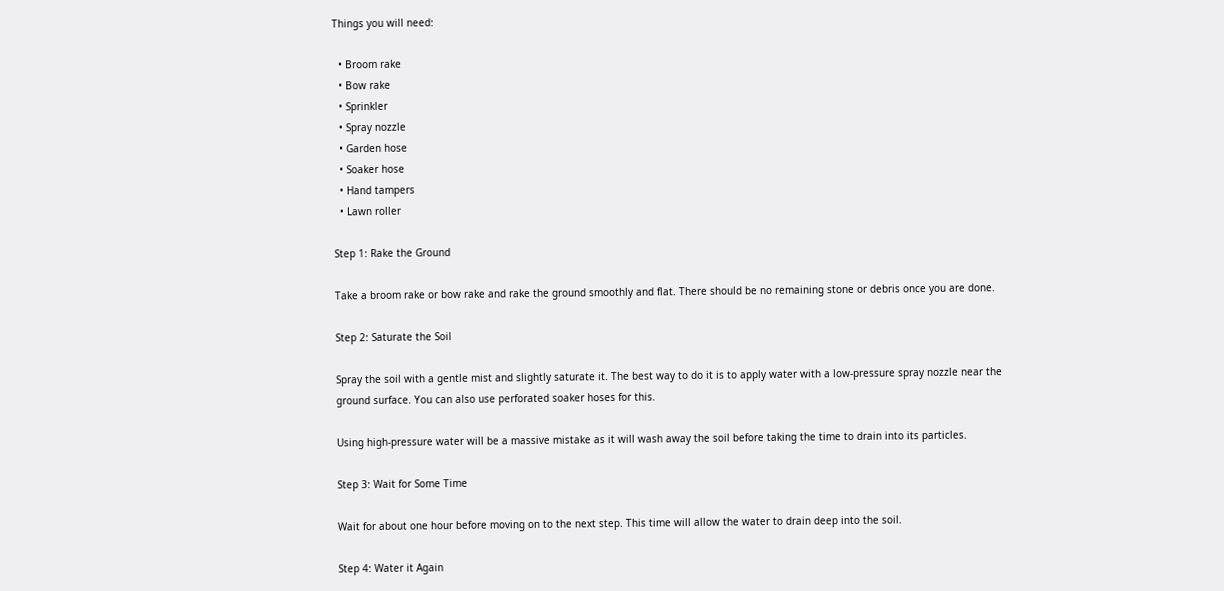Things you will need:

  • Broom rake
  • Bow rake
  • Sprinkler
  • Spray nozzle
  • Garden hose
  • Soaker hose
  • Hand tampers
  • Lawn roller

Step 1: Rake the Ground

Take a broom rake or bow rake and rake the ground smoothly and flat. There should be no remaining stone or debris once you are done.

Step 2: Saturate the Soil

Spray the soil with a gentle mist and slightly saturate it. The best way to do it is to apply water with a low-pressure spray nozzle near the ground surface. You can also use perforated soaker hoses for this.

Using high-pressure water will be a massive mistake as it will wash away the soil before taking the time to drain into its particles.

Step 3: Wait for Some Time

Wait for about one hour before moving on to the next step. This time will allow the water to drain deep into the soil.

Step 4: Water it Again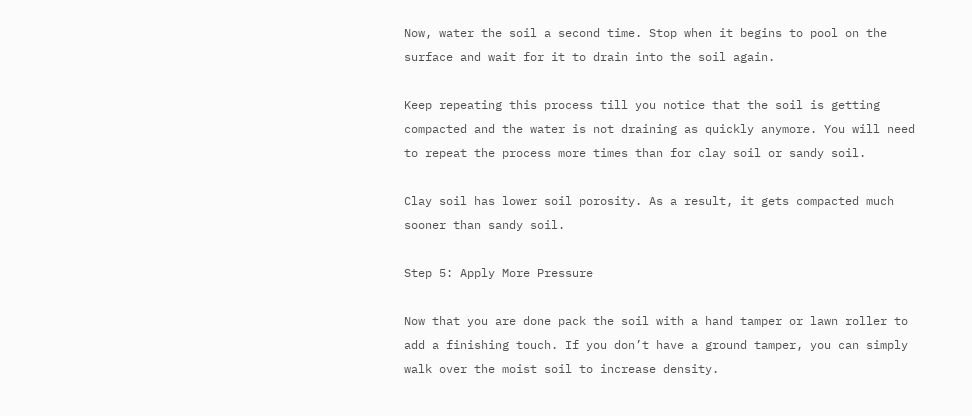Now, water the soil a second time. Stop when it begins to pool on the surface and wait for it to drain into the soil again.

Keep repeating this process till you notice that the soil is getting compacted and the water is not draining as quickly anymore. You will need to repeat the process more times than for clay soil or sandy soil.

Clay soil has lower soil porosity. As a result, it gets compacted much sooner than sandy soil.

Step 5: Apply More Pressure

Now that you are done pack the soil with a hand tamper or lawn roller to add a finishing touch. If you don’t have a ground tamper, you can simply walk over the moist soil to increase density.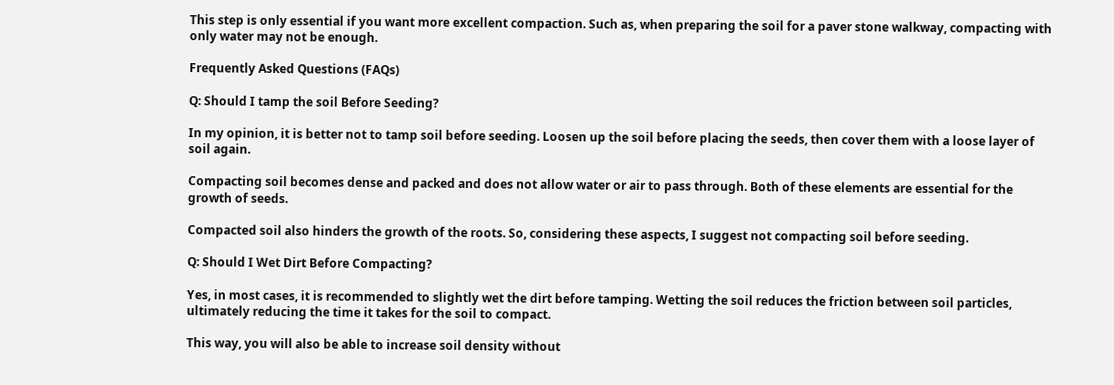This step is only essential if you want more excellent compaction. Such as, when preparing the soil for a paver stone walkway, compacting with only water may not be enough.

Frequently Asked Questions (FAQs)

Q: Should I tamp the soil Before Seeding?

In my opinion, it is better not to tamp soil before seeding. Loosen up the soil before placing the seeds, then cover them with a loose layer of soil again.

Compacting soil becomes dense and packed and does not allow water or air to pass through. Both of these elements are essential for the growth of seeds.

Compacted soil also hinders the growth of the roots. So, considering these aspects, I suggest not compacting soil before seeding.

Q: Should I Wet Dirt Before Compacting?

Yes, in most cases, it is recommended to slightly wet the dirt before tamping. Wetting the soil reduces the friction between soil particles, ultimately reducing the time it takes for the soil to compact.

This way, you will also be able to increase soil density without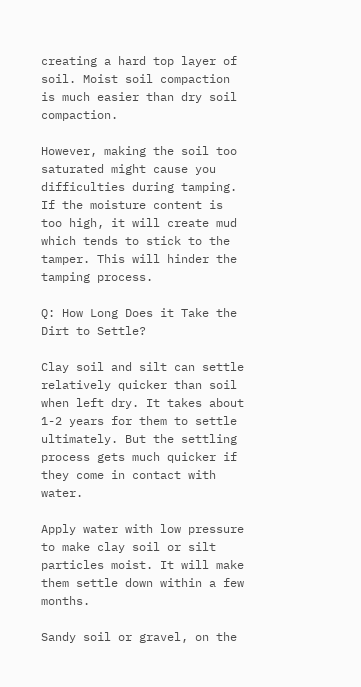creating a hard top layer of soil. Moist soil compaction is much easier than dry soil compaction.

However, making the soil too saturated might cause you difficulties during tamping. If the moisture content is too high, it will create mud which tends to stick to the tamper. This will hinder the tamping process.

Q: How Long Does it Take the Dirt to Settle?

Clay soil and silt can settle relatively quicker than soil when left dry. It takes about 1-2 years for them to settle ultimately. But the settling process gets much quicker if they come in contact with water.

Apply water with low pressure to make clay soil or silt particles moist. It will make them settle down within a few months.

Sandy soil or gravel, on the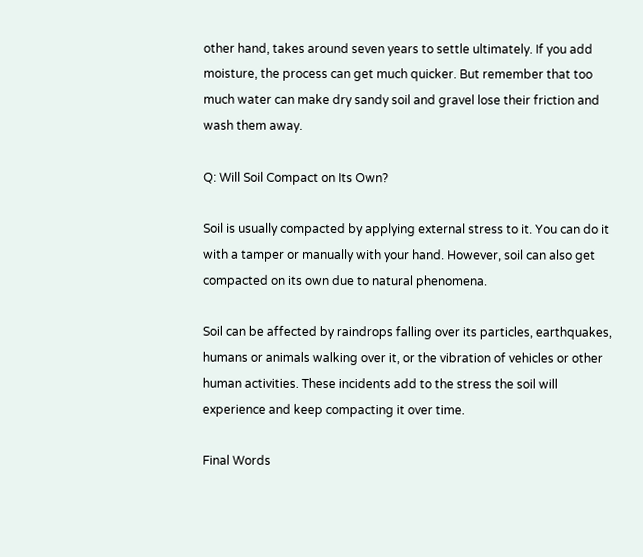other hand, takes around seven years to settle ultimately. If you add moisture, the process can get much quicker. But remember that too much water can make dry sandy soil and gravel lose their friction and wash them away.

Q: Will Soil Compact on Its Own?

Soil is usually compacted by applying external stress to it. You can do it with a tamper or manually with your hand. However, soil can also get compacted on its own due to natural phenomena.

Soil can be affected by raindrops falling over its particles, earthquakes, humans or animals walking over it, or the vibration of vehicles or other human activities. These incidents add to the stress the soil will experience and keep compacting it over time.

Final Words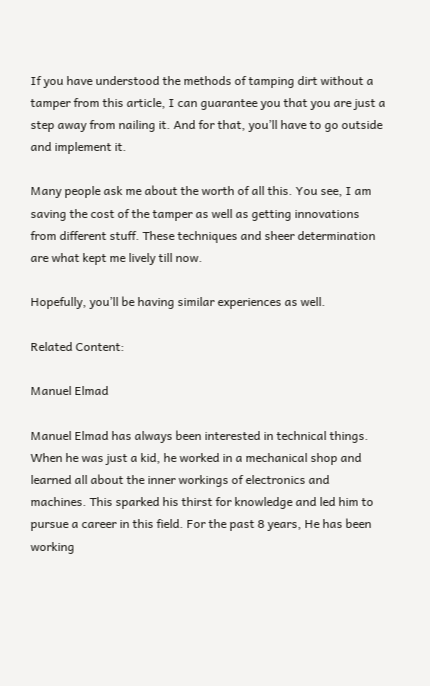If you have understood the methods of tamping dirt without a tamper from this article, I can guarantee you that you are just a step away from nailing it. And for that, you’ll have to go outside and implement it.

Many people ask me about the worth of all this. You see, I am saving the cost of the tamper as well as getting innovations from different stuff. These techniques and sheer determination are what kept me lively till now.

Hopefully, you’ll be having similar experiences as well.

Related Content:

Manuel Elmad

Manuel Elmad has always been interested in technical things. When he was just a kid, he worked in a mechanical shop and learned all about the inner workings of electronics and machines. This sparked his thirst for knowledge and led him to pursue a career in this field. For the past 8 years, He has been working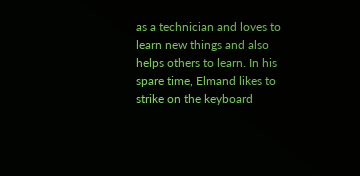as a technician and loves to learn new things and also helps others to learn. In his spare time, Elmand likes to strike on the keyboard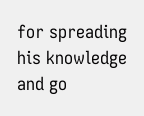for spreading his knowledge and go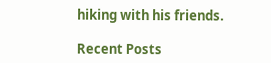hiking with his friends.

Recent Posts